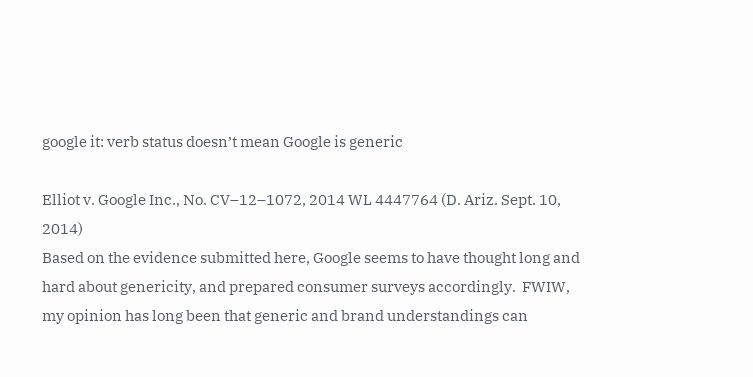google it: verb status doesn’t mean Google is generic

Elliot v. Google Inc., No. CV–12–1072, 2014 WL 4447764 (D. Ariz. Sept. 10, 2014)
Based on the evidence submitted here, Google seems to have thought long and hard about genericity, and prepared consumer surveys accordingly.  FWIW, my opinion has long been that generic and brand understandings can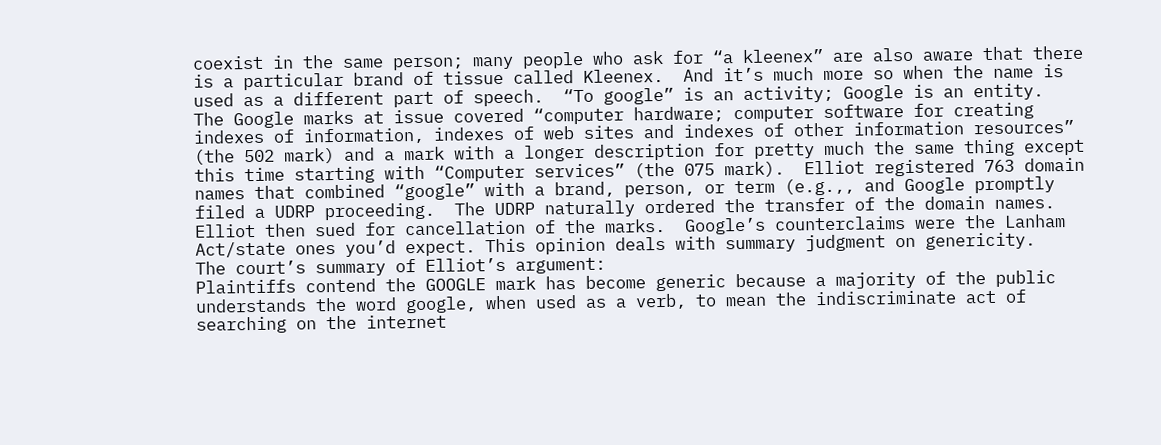coexist in the same person; many people who ask for “a kleenex” are also aware that there is a particular brand of tissue called Kleenex.  And it’s much more so when the name is used as a different part of speech.  “To google” is an activity; Google is an entity.
The Google marks at issue covered “computer hardware; computer software for creating indexes of information, indexes of web sites and indexes of other information resources” (the 502 mark) and a mark with a longer description for pretty much the same thing except this time starting with “Computer services” (the 075 mark).  Elliot registered 763 domain names that combined “google” with a brand, person, or term (e.g.,, and Google promptly filed a UDRP proceeding.  The UDRP naturally ordered the transfer of the domain names.  Elliot then sued for cancellation of the marks.  Google’s counterclaims were the Lanham Act/state ones you’d expect. This opinion deals with summary judgment on genericity.
The court’s summary of Elliot’s argument:
Plaintiffs contend the GOOGLE mark has become generic because a majority of the public understands the word google, when used as a verb, to mean the indiscriminate act of searching on the internet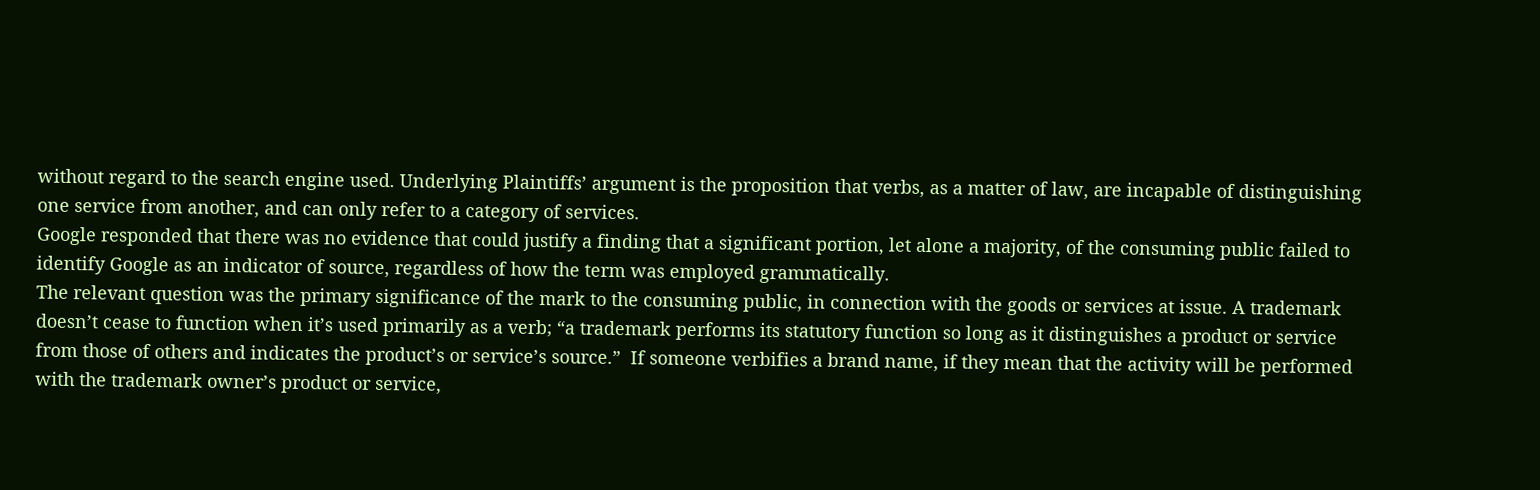without regard to the search engine used. Underlying Plaintiffs’ argument is the proposition that verbs, as a matter of law, are incapable of distinguishing one service from another, and can only refer to a category of services.
Google responded that there was no evidence that could justify a finding that a significant portion, let alone a majority, of the consuming public failed to identify Google as an indicator of source, regardless of how the term was employed grammatically.
The relevant question was the primary significance of the mark to the consuming public, in connection with the goods or services at issue. A trademark doesn’t cease to function when it’s used primarily as a verb; “a trademark performs its statutory function so long as it distinguishes a product or service from those of others and indicates the product’s or service’s source.”  If someone verbifies a brand name, if they mean that the activity will be performed with the trademark owner’s product or service,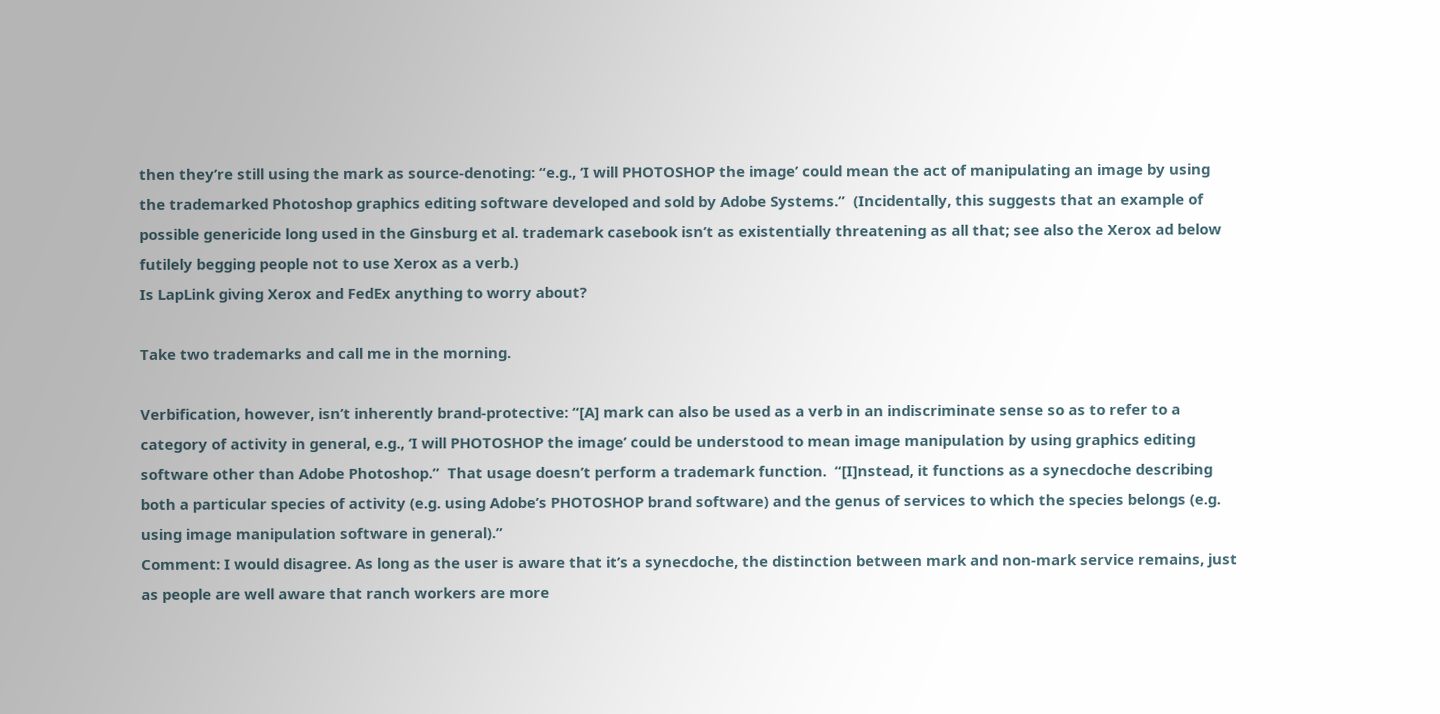then they’re still using the mark as source-denoting: “e.g., ‘I will PHOTOSHOP the image’ could mean the act of manipulating an image by using the trademarked Photoshop graphics editing software developed and sold by Adobe Systems.”  (Incidentally, this suggests that an example of possible genericide long used in the Ginsburg et al. trademark casebook isn’t as existentially threatening as all that; see also the Xerox ad below futilely begging people not to use Xerox as a verb.)
Is LapLink giving Xerox and FedEx anything to worry about?

Take two trademarks and call me in the morning.

Verbification, however, isn’t inherently brand-protective: “[A] mark can also be used as a verb in an indiscriminate sense so as to refer to a category of activity in general, e.g., ‘I will PHOTOSHOP the image’ could be understood to mean image manipulation by using graphics editing software other than Adobe Photoshop.”  That usage doesn’t perform a trademark function.  “[I]nstead, it functions as a synecdoche describing both a particular species of activity (e.g. using Adobe’s PHOTOSHOP brand software) and the genus of services to which the species belongs (e.g. using image manipulation software in general).”
Comment: I would disagree. As long as the user is aware that it’s a synecdoche, the distinction between mark and non-mark service remains, just as people are well aware that ranch workers are more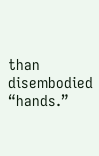than disembodied “hands.”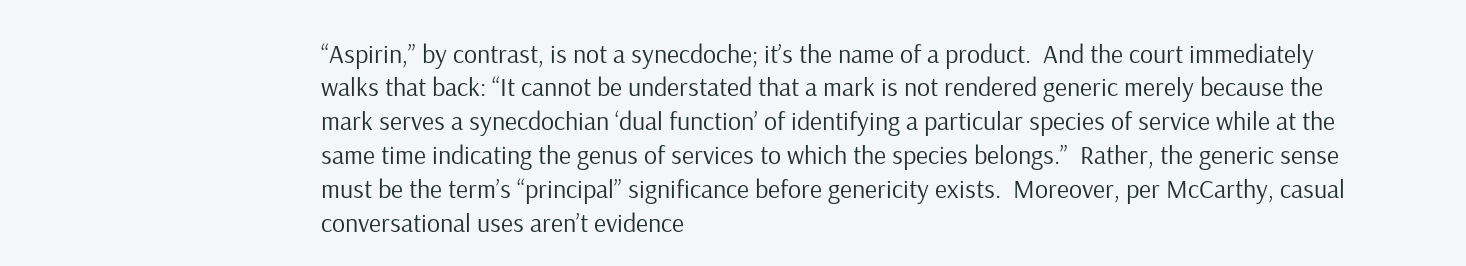“Aspirin,” by contrast, is not a synecdoche; it’s the name of a product.  And the court immediately walks that back: “It cannot be understated that a mark is not rendered generic merely because the mark serves a synecdochian ‘dual function’ of identifying a particular species of service while at the same time indicating the genus of services to which the species belongs.”  Rather, the generic sense must be the term’s “principal” significance before genericity exists.  Moreover, per McCarthy, casual conversational uses aren’t evidence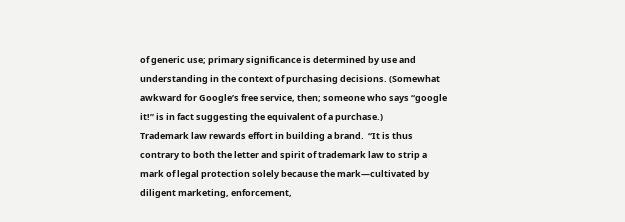of generic use; primary significance is determined by use and understanding in the context of purchasing decisions. (Somewhat awkward for Google’s free service, then; someone who says “google it!” is in fact suggesting the equivalent of a purchase.)
Trademark law rewards effort in building a brand.  “It is thus contrary to both the letter and spirit of trademark law to strip a mark of legal protection solely because the mark—cultivated by diligent marketing, enforcement,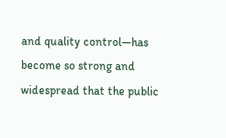and quality control—has become so strong and widespread that the public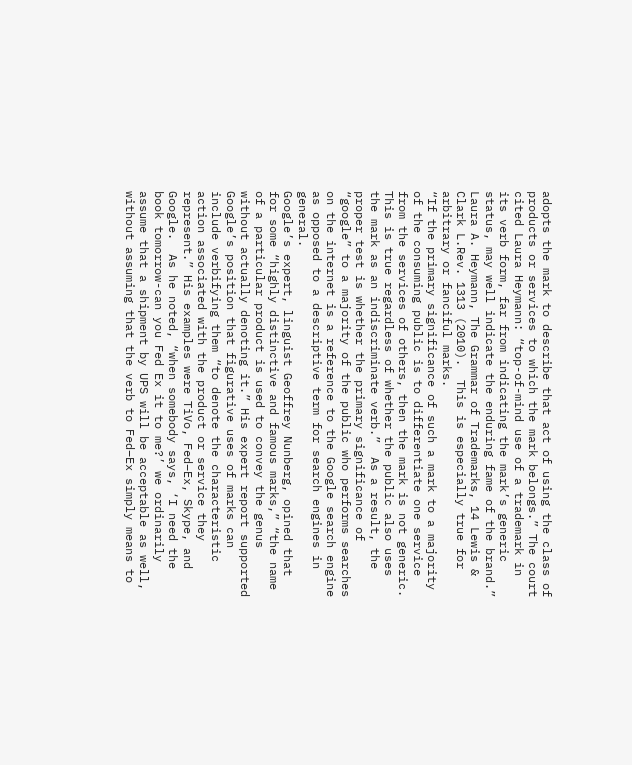adopts the mark to describe that act of using the class of products or services to which the mark belongs.” The court cited Laura Heymann: “top-of-mind use of a trademark in its verb form, far from indicating the mark’s generic status, may well indicate the enduring fame of the brand.” Laura A. Heymann, The Grammar of Trademarks, 14 Lewis & Clark L.Rev. 1313 (2010).  This is especially true for arbitrary or fanciful marks.
“If the primary significance of such a mark to a majority of the consuming public is to differentiate one service from the services of others, then the mark is not generic. This is true regardless of whether the public also uses the mark as an indiscriminate verb.”  As a result, the proper test is whether the primary significance of “google” to a majority of the public who performs searches on the internet is a reference to the Google search engine as opposed to a descriptive term for search engines in general.
Google’s expert, linguist Geoffrey Nunberg, opined that for some “highly distinctive and famous marks,” “the name of a particular product is used to convey the genus without actually denoting it.” His expert report supported Google’s position that figurative uses of marks can include verbifying them “to denote the characteristic action associated with the product or service they represent.” His examples were TiVo, Fed–Ex, Skype, and Google.  As he noted, “when somebody says, ‘I need the book tomorrow-can you Fed Ex it to me?’ we ordinarily assume that a shipment by UPS will be acceptable as well, without assuming that the verb to Fed–Ex simply means to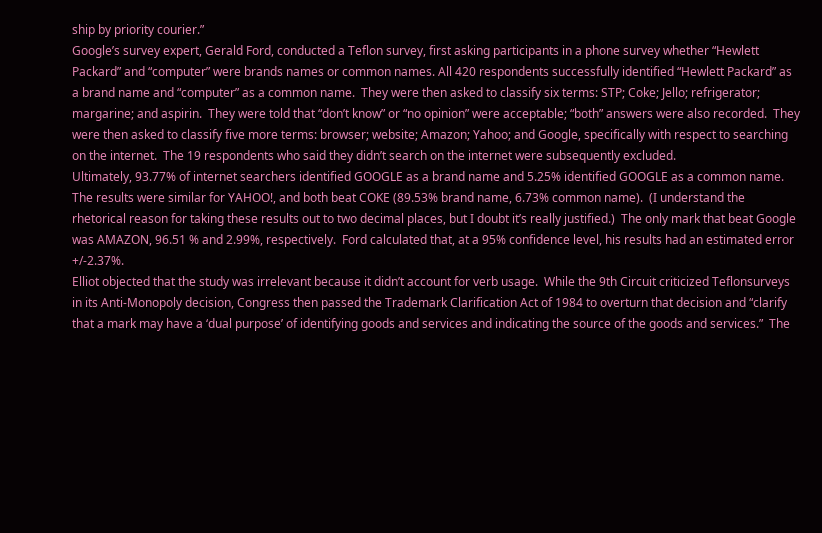ship by priority courier.”
Google’s survey expert, Gerald Ford, conducted a Teflon survey, first asking participants in a phone survey whether “Hewlett Packard” and “computer” were brands names or common names. All 420 respondents successfully identified “Hewlett Packard” as a brand name and “computer” as a common name.  They were then asked to classify six terms: STP; Coke; Jello; refrigerator; margarine; and aspirin.  They were told that “don’t know” or “no opinion” were acceptable; “both” answers were also recorded.  They were then asked to classify five more terms: browser; website; Amazon; Yahoo; and Google, specifically with respect to searching on the internet.  The 19 respondents who said they didn’t search on the internet were subsequently excluded.
Ultimately, 93.77% of internet searchers identified GOOGLE as a brand name and 5.25% identified GOOGLE as a common name.  The results were similar for YAHOO!, and both beat COKE (89.53% brand name, 6.73% common name).  (I understand the rhetorical reason for taking these results out to two decimal places, but I doubt it’s really justified.)  The only mark that beat Google was AMAZON, 96.51 % and 2.99%, respectively.  Ford calculated that, at a 95% confidence level, his results had an estimated error +/-2.37%.
Elliot objected that the study was irrelevant because it didn’t account for verb usage.  While the 9th Circuit criticized Teflonsurveys in its Anti-Monopoly decision, Congress then passed the Trademark Clarification Act of 1984 to overturn that decision and “clarify that a mark may have a ‘dual purpose’ of identifying goods and services and indicating the source of the goods and services.”  The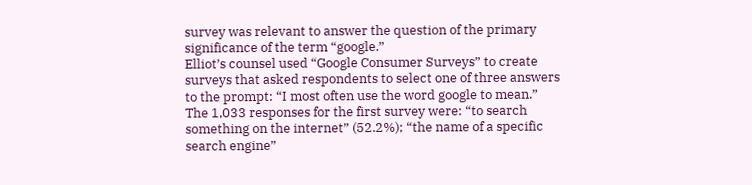survey was relevant to answer the question of the primary significance of the term “google.”
Elliot’s counsel used “Google Consumer Surveys” to create surveys that asked respondents to select one of three answers to the prompt: “I most often use the word google to mean.” The 1,033 responses for the first survey were: “to search something on the internet” (52.2%); “the name of a specific search engine”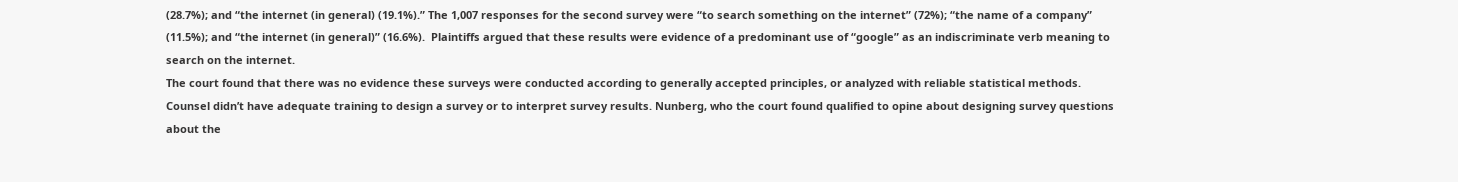(28.7%); and “the internet (in general) (19.1%).” The 1,007 responses for the second survey were “to search something on the internet” (72%); “the name of a company” (11.5%); and “the internet (in general)” (16.6%).  Plaintiffs argued that these results were evidence of a predominant use of “google” as an indiscriminate verb meaning to search on the internet.
The court found that there was no evidence these surveys were conducted according to generally accepted principles, or analyzed with reliable statistical methods.  Counsel didn’t have adequate training to design a survey or to interpret survey results. Nunberg, who the court found qualified to opine about designing survey questions about the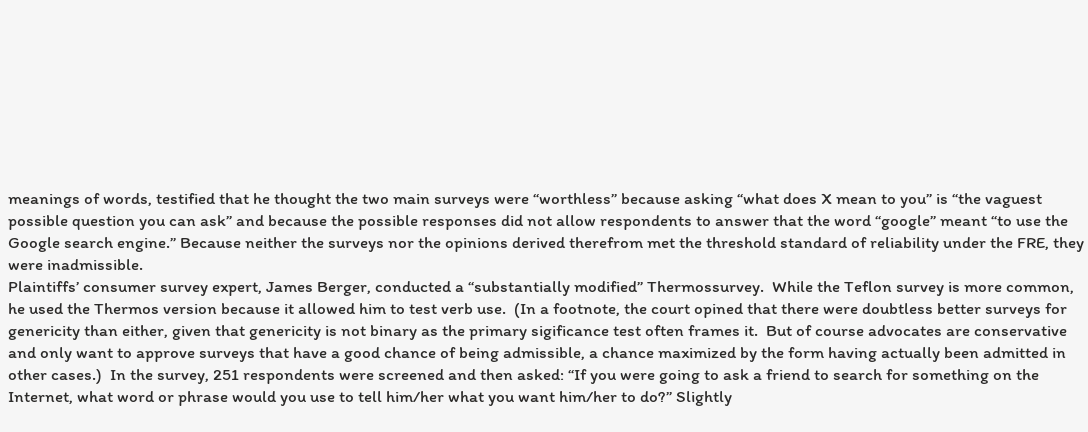meanings of words, testified that he thought the two main surveys were “worthless” because asking “what does X mean to you” is “the vaguest possible question you can ask” and because the possible responses did not allow respondents to answer that the word “google” meant “to use the Google search engine.” Because neither the surveys nor the opinions derived therefrom met the threshold standard of reliability under the FRE, they were inadmissible.
Plaintiffs’ consumer survey expert, James Berger, conducted a “substantially modified” Thermossurvey.  While the Teflon survey is more common, he used the Thermos version because it allowed him to test verb use.  (In a footnote, the court opined that there were doubtless better surveys for genericity than either, given that genericity is not binary as the primary sigificance test often frames it.  But of course advocates are conservative and only want to approve surveys that have a good chance of being admissible, a chance maximized by the form having actually been admitted in other cases.)  In the survey, 251 respondents were screened and then asked: “If you were going to ask a friend to search for something on the Internet, what word or phrase would you use to tell him/her what you want him/her to do?” Slightly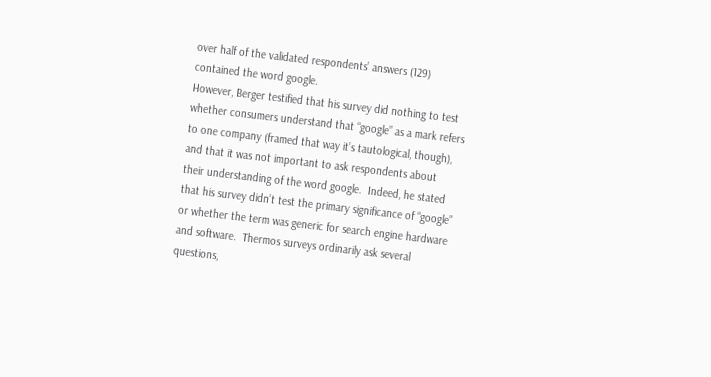over half of the validated respondents’ answers (129) contained the word google.
However, Berger testified that his survey did nothing to test whether consumers understand that “google” as a mark refers to one company (framed that way it’s tautological, though), and that it was not important to ask respondents about their understanding of the word google.  Indeed, he stated that his survey didn’t test the primary significance of “google” or whether the term was generic for search engine hardware and software.  Thermos surveys ordinarily ask several questions,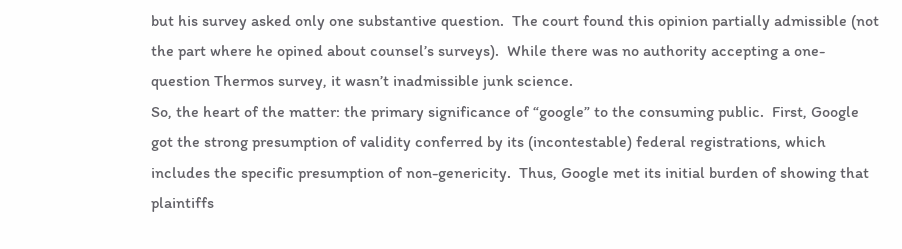but his survey asked only one substantive question.  The court found this opinion partially admissible (not the part where he opined about counsel’s surveys).  While there was no authority accepting a one-question Thermos survey, it wasn’t inadmissible junk science.
So, the heart of the matter: the primary significance of “google” to the consuming public.  First, Google got the strong presumption of validity conferred by its (incontestable) federal registrations, which includes the specific presumption of non-genericity.  Thus, Google met its initial burden of showing that plaintiffs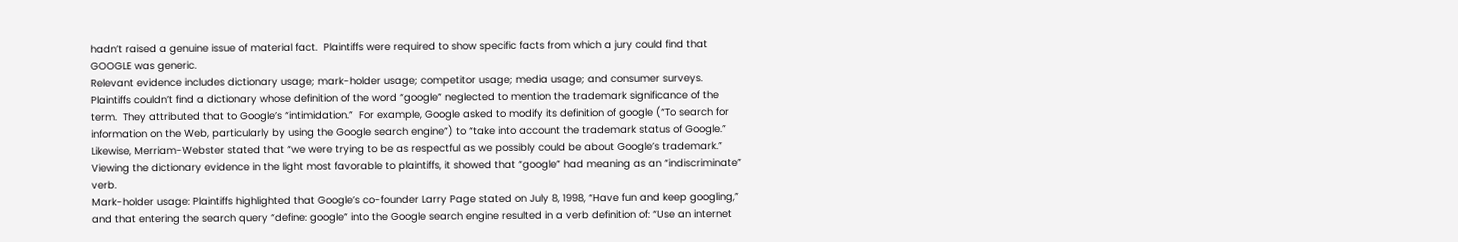hadn’t raised a genuine issue of material fact.  Plaintiffs were required to show specific facts from which a jury could find that GOOGLE was generic.
Relevant evidence includes dictionary usage; mark-holder usage; competitor usage; media usage; and consumer surveys.  Plaintiffs couldn’t find a dictionary whose definition of the word “google” neglected to mention the trademark significance of the term.  They attributed that to Google’s “intimidation.”  For example, Google asked to modify its definition of google (“To search for information on the Web, particularly by using the Google search engine”) to “take into account the trademark status of Google.” Likewise, Merriam-Webster stated that “we were trying to be as respectful as we possibly could be about Google’s trademark.” Viewing the dictionary evidence in the light most favorable to plaintiffs, it showed that “google” had meaning as an “indiscriminate” verb.
Mark-holder usage: Plaintiffs highlighted that Google’s co-founder Larry Page stated on July 8, 1998, “Have fun and keep googling,” and that entering the search query “define: google” into the Google search engine resulted in a verb definition of: “Use an internet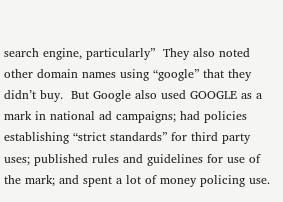search engine, particularly”  They also noted other domain names using “google” that they didn’t buy.  But Google also used GOOGLE as a mark in national ad campaigns; had policies establishing “strict standards” for third party uses; published rules and guidelines for use of the mark; and spent a lot of money policing use.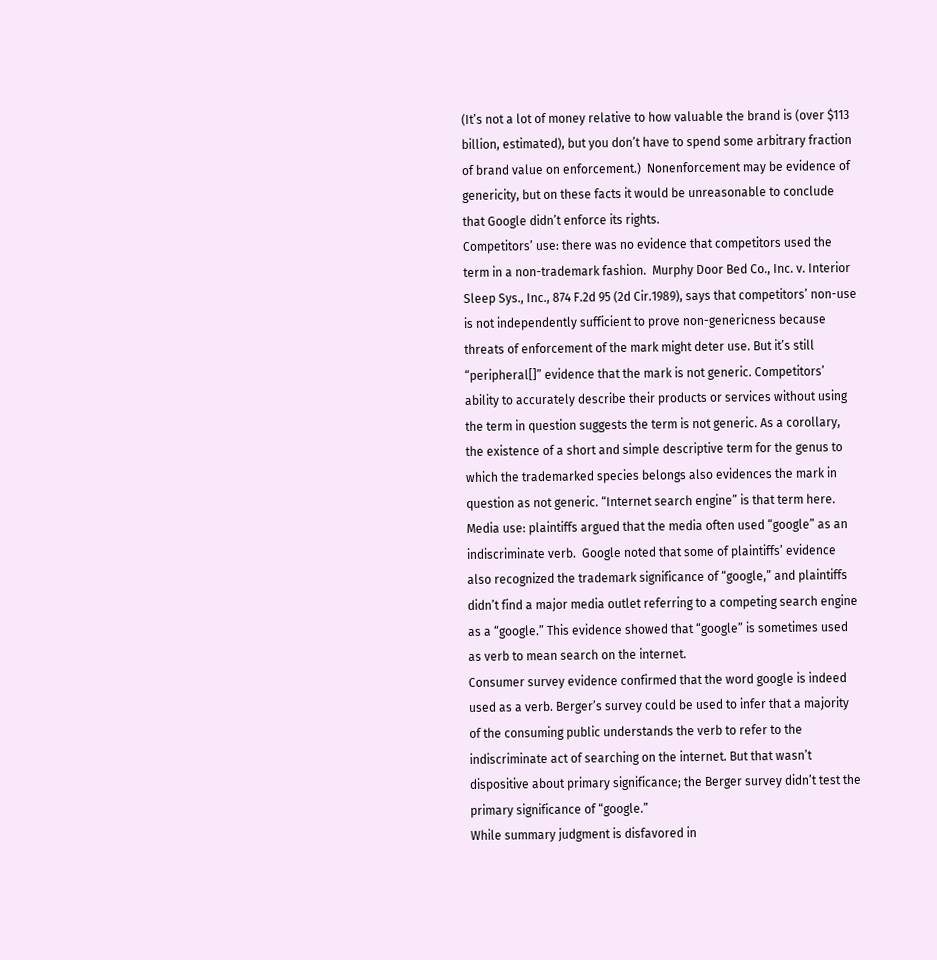(It’s not a lot of money relative to how valuable the brand is (over $113 billion, estimated), but you don’t have to spend some arbitrary fraction of brand value on enforcement.)  Nonenforcement may be evidence of genericity, but on these facts it would be unreasonable to conclude that Google didn’t enforce its rights.
Competitors’ use: there was no evidence that competitors used the term in a non-trademark fashion.  Murphy Door Bed Co., Inc. v. Interior Sleep Sys., Inc., 874 F.2d 95 (2d Cir.1989), says that competitors’ non-use is not independently sufficient to prove non-genericness because threats of enforcement of the mark might deter use. But it’s still “peripheral[]” evidence that the mark is not generic. Competitors’ ability to accurately describe their products or services without using the term in question suggests the term is not generic. As a corollary, the existence of a short and simple descriptive term for the genus to which the trademarked species belongs also evidences the mark in question as not generic. “Internet search engine” is that term here.
Media use: plaintiffs argued that the media often used “google” as an indiscriminate verb.  Google noted that some of plaintiffs’ evidence also recognized the trademark significance of “google,” and plaintiffs didn’t find a major media outlet referring to a competing search engine as a “google.” This evidence showed that “google” is sometimes used as verb to mean search on the internet.
Consumer survey evidence confirmed that the word google is indeed used as a verb. Berger’s survey could be used to infer that a majority of the consuming public understands the verb to refer to the indiscriminate act of searching on the internet. But that wasn’t dispositive about primary significance; the Berger survey didn’t test the primary significance of “google.”
While summary judgment is disfavored in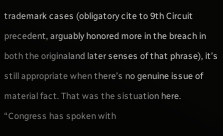trademark cases (obligatory cite to 9th Circuit precedent, arguably honored more in the breach in both the originaland later senses of that phrase), it’s still appropriate when there’s no genuine issue of material fact. That was the sistuation here.  “Congress has spoken with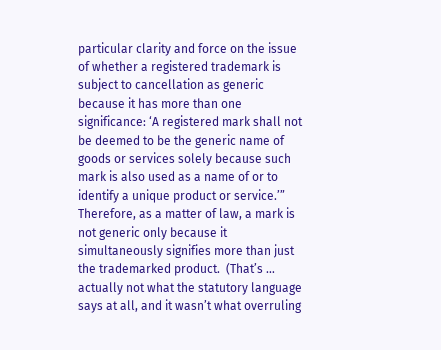particular clarity and force on the issue of whether a registered trademark is subject to cancellation as generic because it has more than one significance: ‘A registered mark shall not be deemed to be the generic name of goods or services solely because such mark is also used as a name of or to identify a unique product or service.’” Therefore, as a matter of law, a mark is not generic only because it simultaneously signifies more than just the trademarked product.  (That’s … actually not what the statutory language says at all, and it wasn’t what overruling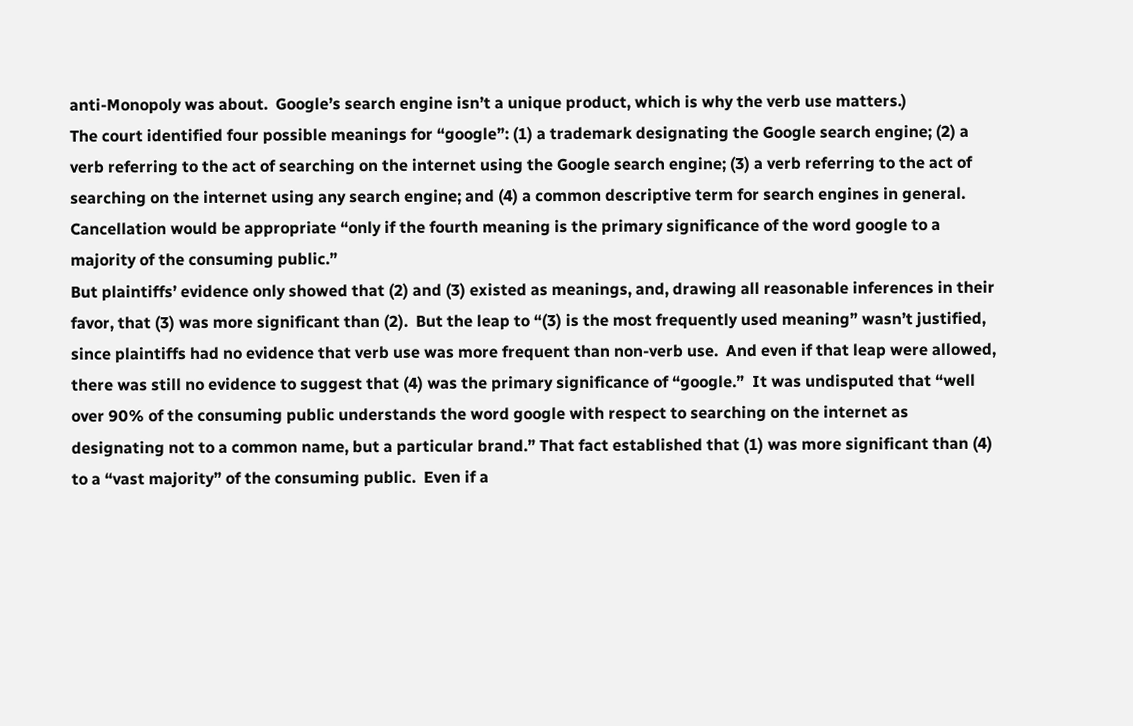anti-Monopoly was about.  Google’s search engine isn’t a unique product, which is why the verb use matters.)
The court identified four possible meanings for “google”: (1) a trademark designating the Google search engine; (2) a verb referring to the act of searching on the internet using the Google search engine; (3) a verb referring to the act of searching on the internet using any search engine; and (4) a common descriptive term for search engines in general.  Cancellation would be appropriate “only if the fourth meaning is the primary significance of the word google to a majority of the consuming public.”
But plaintiffs’ evidence only showed that (2) and (3) existed as meanings, and, drawing all reasonable inferences in their favor, that (3) was more significant than (2).  But the leap to “(3) is the most frequently used meaning” wasn’t justified, since plaintiffs had no evidence that verb use was more frequent than non-verb use.  And even if that leap were allowed, there was still no evidence to suggest that (4) was the primary significance of “google.”  It was undisputed that “well over 90% of the consuming public understands the word google with respect to searching on the internet as designating not to a common name, but a particular brand.” That fact established that (1) was more significant than (4) to a “vast majority” of the consuming public.  Even if a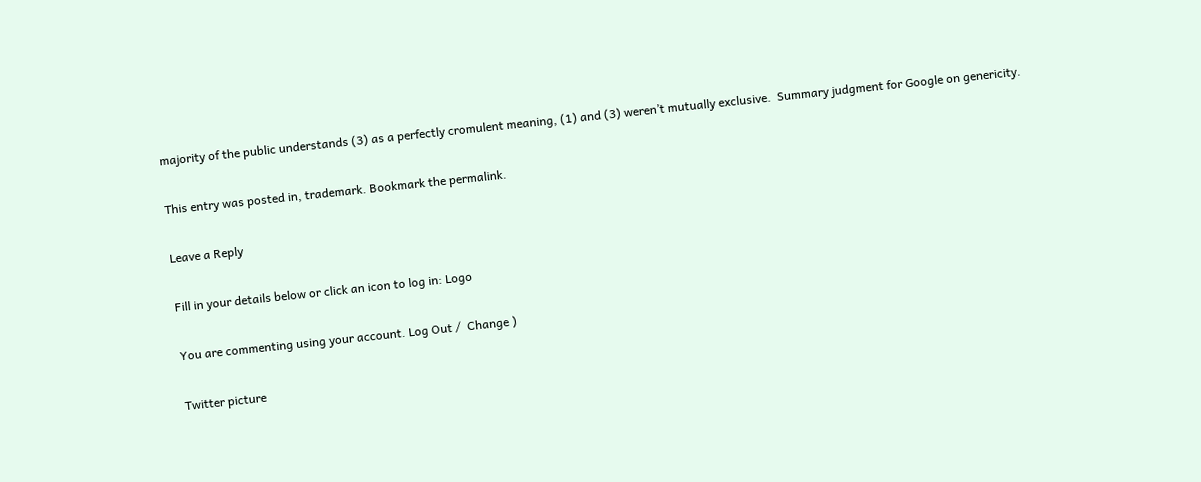majority of the public understands (3) as a perfectly cromulent meaning, (1) and (3) weren’t mutually exclusive.  Summary judgment for Google on genericity.

This entry was posted in, trademark. Bookmark the permalink.

Leave a Reply

Fill in your details below or click an icon to log in: Logo

You are commenting using your account. Log Out /  Change )

Twitter picture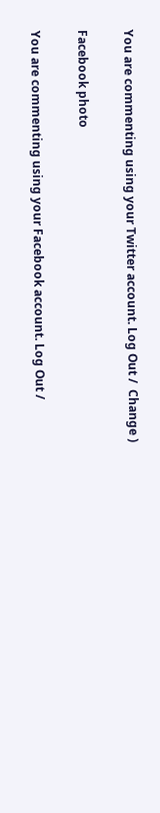You are commenting using your Twitter account. Log Out /  Change )

Facebook photo

You are commenting using your Facebook account. Log Out /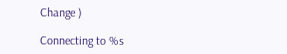Change )

Connecting to %s